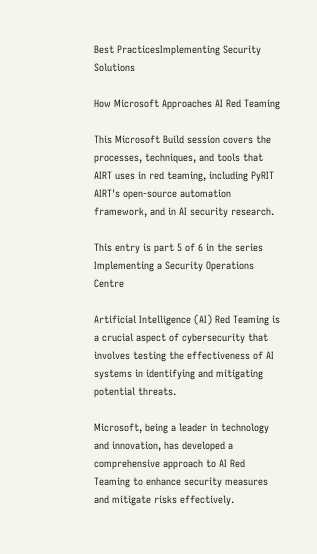Best PracticesImplementing Security Solutions

How Microsoft Approaches AI Red Teaming

This Microsoft Build session covers the processes, techniques, and tools that AIRT uses in red teaming, including PyRIT AIRT's open-source automation framework, and in AI security research.

This entry is part 5 of 6 in the series Implementing a Security Operations Centre

Artificial Intelligence (AI) Red Teaming is a crucial aspect of cybersecurity that involves testing the effectiveness of AI systems in identifying and mitigating potential threats.

Microsoft, being a leader in technology and innovation, has developed a comprehensive approach to AI Red Teaming to enhance security measures and mitigate risks effectively.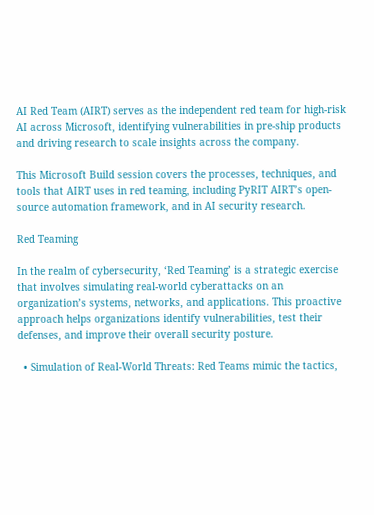AI Red Team (AIRT) serves as the independent red team for high-risk AI across Microsoft, identifying vulnerabilities in pre-ship products and driving research to scale insights across the company.

This Microsoft Build session covers the processes, techniques, and tools that AIRT uses in red teaming, including PyRIT AIRT’s open-source automation framework, and in AI security research.

Red Teaming

In the realm of cybersecurity, ‘Red Teaming’ is a strategic exercise that involves simulating real-world cyberattacks on an organization’s systems, networks, and applications. This proactive approach helps organizations identify vulnerabilities, test their defenses, and improve their overall security posture.

  • Simulation of Real-World Threats: Red Teams mimic the tactics,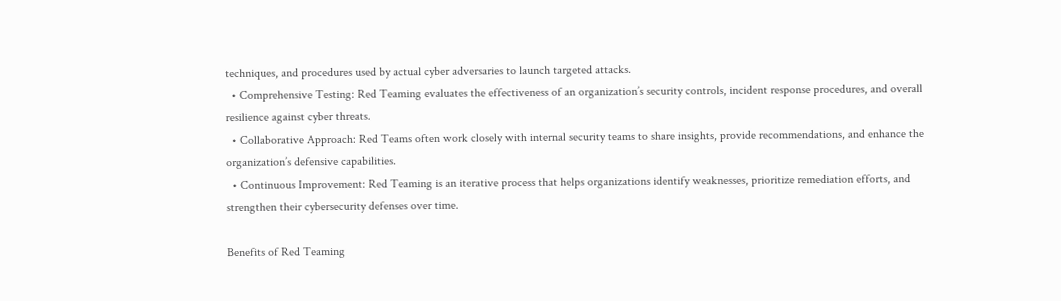techniques, and procedures used by actual cyber adversaries to launch targeted attacks.
  • Comprehensive Testing: Red Teaming evaluates the effectiveness of an organization’s security controls, incident response procedures, and overall resilience against cyber threats.
  • Collaborative Approach: Red Teams often work closely with internal security teams to share insights, provide recommendations, and enhance the organization’s defensive capabilities.
  • Continuous Improvement: Red Teaming is an iterative process that helps organizations identify weaknesses, prioritize remediation efforts, and strengthen their cybersecurity defenses over time.

Benefits of Red Teaming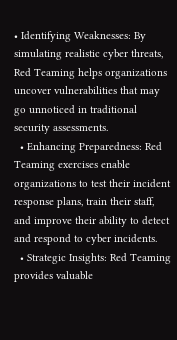• Identifying Weaknesses: By simulating realistic cyber threats, Red Teaming helps organizations uncover vulnerabilities that may go unnoticed in traditional security assessments.
  • Enhancing Preparedness: Red Teaming exercises enable organizations to test their incident response plans, train their staff, and improve their ability to detect and respond to cyber incidents.
  • Strategic Insights: Red Teaming provides valuable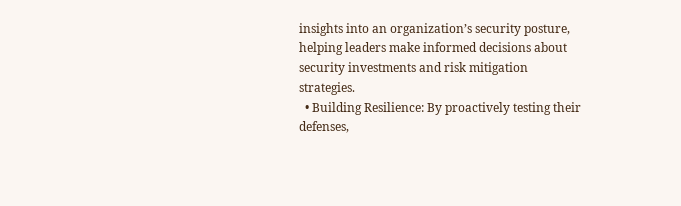insights into an organization’s security posture, helping leaders make informed decisions about security investments and risk mitigation strategies.
  • Building Resilience: By proactively testing their defenses,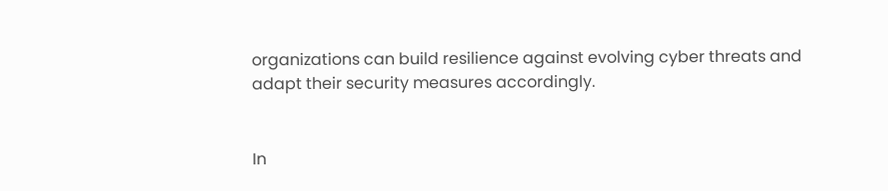organizations can build resilience against evolving cyber threats and adapt their security measures accordingly.


In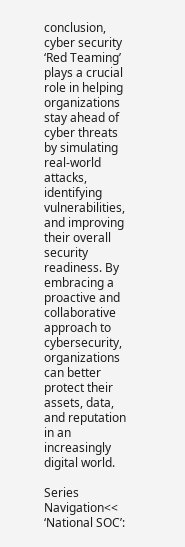conclusion, cyber security ‘Red Teaming’ plays a crucial role in helping organizations stay ahead of cyber threats by simulating real-world attacks, identifying vulnerabilities, and improving their overall security readiness. By embracing a proactive and collaborative approach to cybersecurity, organizations can better protect their assets, data, and reputation in an increasingly digital world.

Series Navigation<< ‘National SOC’: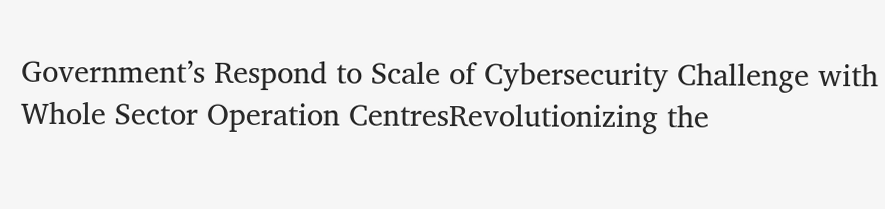Government’s Respond to Scale of Cybersecurity Challenge with Whole Sector Operation CentresRevolutionizing the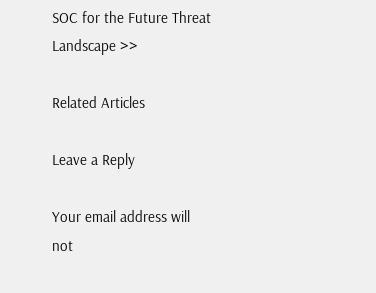SOC for the Future Threat Landscape >>

Related Articles

Leave a Reply

Your email address will not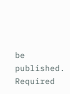be published. Required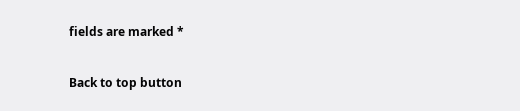fields are marked *

Back to top button